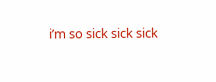i’m so sick sick sick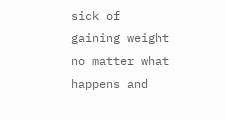sick of gaining weight no matter what happens and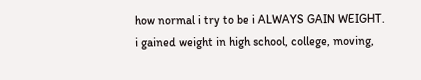how normal i try to be i ALWAYS GAIN WEIGHT. i gained weight in high school, college, moving,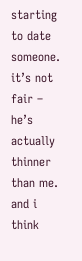starting to date someone. it’s not fair – he’s actually thinner than me. and i think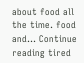about food all the time. food and… Continue reading tired